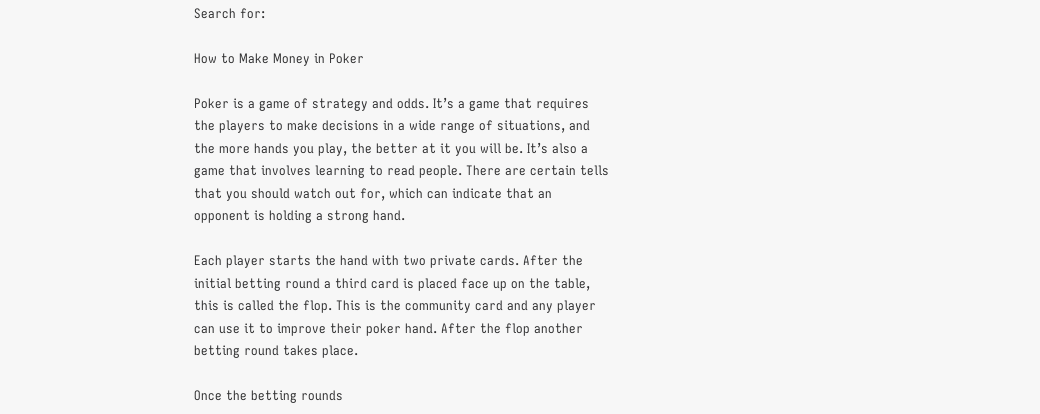Search for:

How to Make Money in Poker

Poker is a game of strategy and odds. It’s a game that requires the players to make decisions in a wide range of situations, and the more hands you play, the better at it you will be. It’s also a game that involves learning to read people. There are certain tells that you should watch out for, which can indicate that an opponent is holding a strong hand.

Each player starts the hand with two private cards. After the initial betting round a third card is placed face up on the table, this is called the flop. This is the community card and any player can use it to improve their poker hand. After the flop another betting round takes place.

Once the betting rounds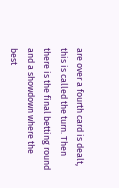are over a fourth card is dealt, this is called the turn. Then there is the final betting round and a showdown where the best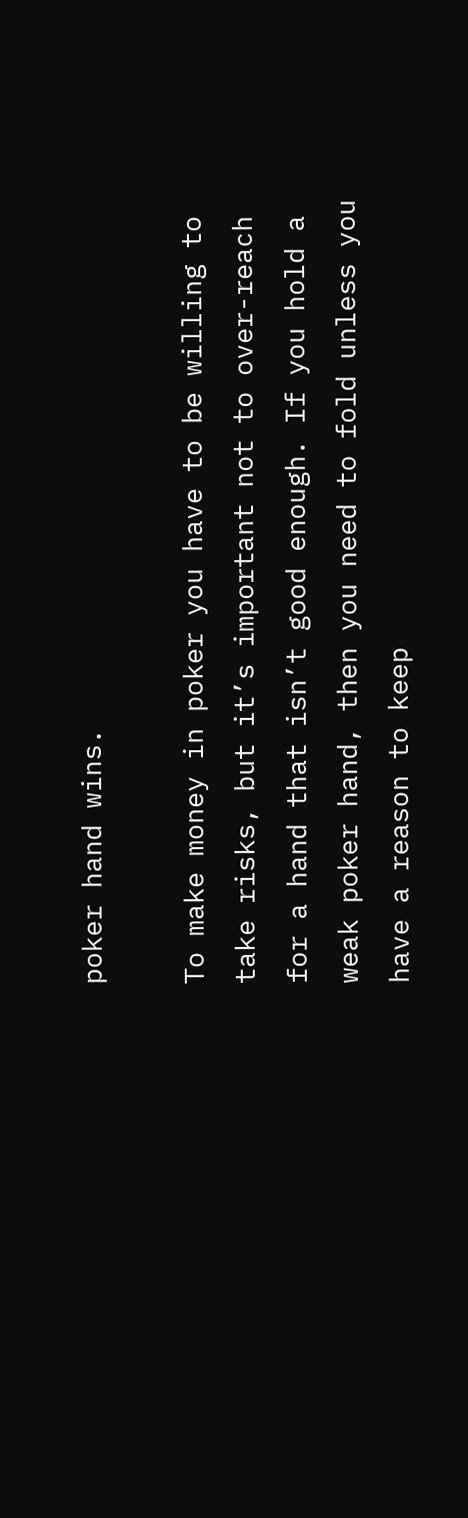poker hand wins.

To make money in poker you have to be willing to take risks, but it’s important not to over-reach for a hand that isn’t good enough. If you hold a weak poker hand, then you need to fold unless you have a reason to keep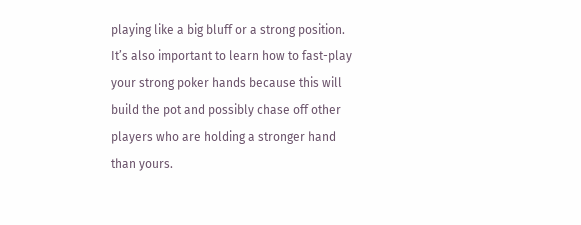playing like a big bluff or a strong position. It’s also important to learn how to fast-play your strong poker hands because this will build the pot and possibly chase off other players who are holding a stronger hand than yours.